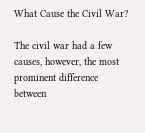What Cause the Civil War?

The civil war had a few causes, however, the most prominent difference between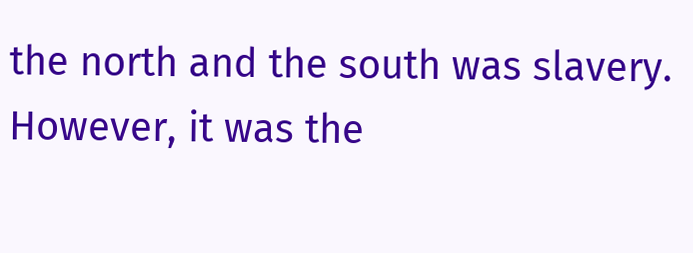the north and the south was slavery. However, it was the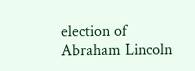election of Abraham Lincoln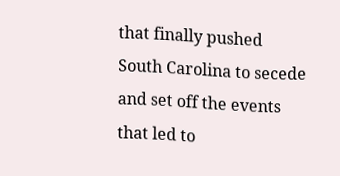that finally pushed South Carolina to secede and set off the events that led to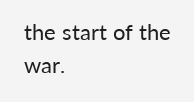the start of the war.